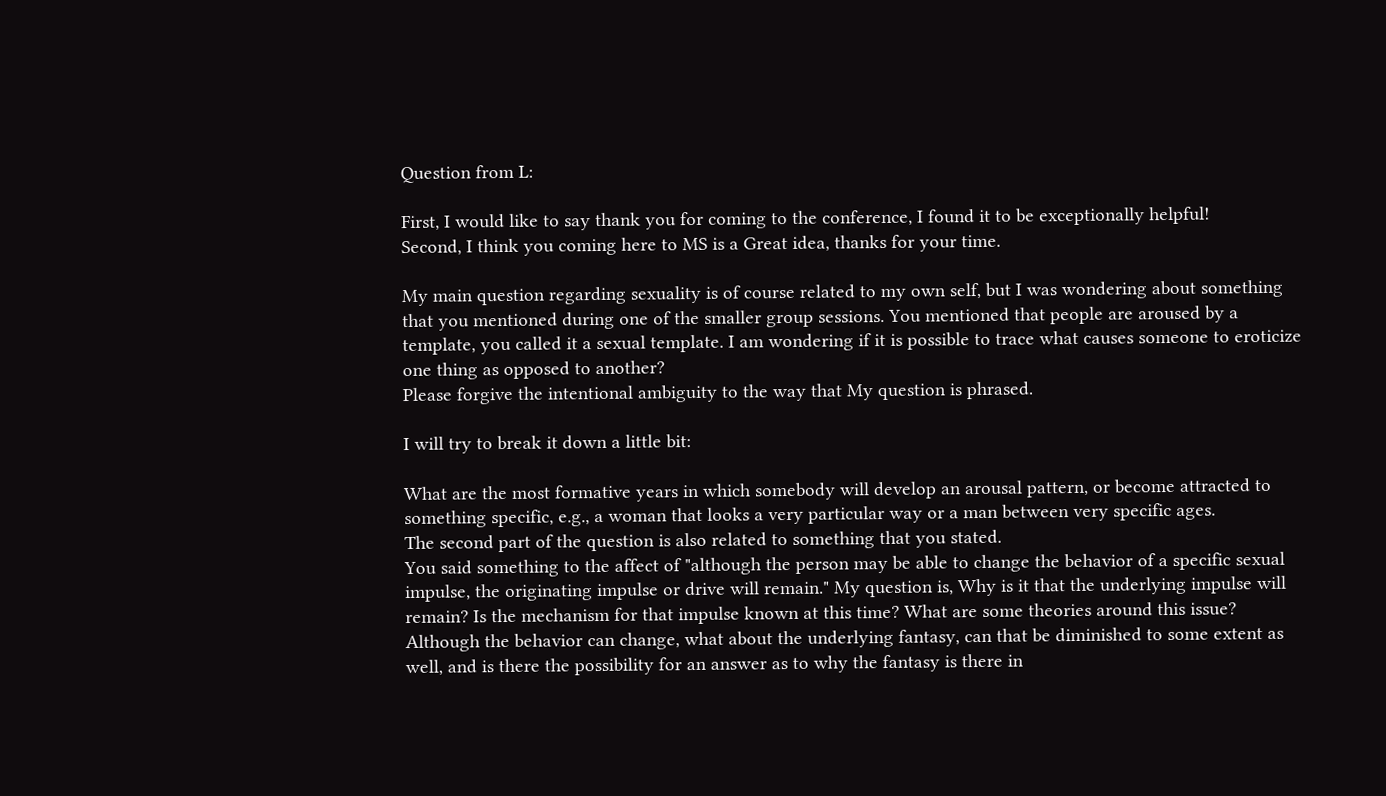Question from L:

First, I would like to say thank you for coming to the conference, I found it to be exceptionally helpful!
Second, I think you coming here to MS is a Great idea, thanks for your time.

My main question regarding sexuality is of course related to my own self, but I was wondering about something that you mentioned during one of the smaller group sessions. You mentioned that people are aroused by a template, you called it a sexual template. I am wondering if it is possible to trace what causes someone to eroticize one thing as opposed to another?
Please forgive the intentional ambiguity to the way that My question is phrased.

I will try to break it down a little bit:

What are the most formative years in which somebody will develop an arousal pattern, or become attracted to something specific, e.g., a woman that looks a very particular way or a man between very specific ages.
The second part of the question is also related to something that you stated.
You said something to the affect of "although the person may be able to change the behavior of a specific sexual impulse, the originating impulse or drive will remain." My question is, Why is it that the underlying impulse will remain? Is the mechanism for that impulse known at this time? What are some theories around this issue?
Although the behavior can change, what about the underlying fantasy, can that be diminished to some extent as well, and is there the possibility for an answer as to why the fantasy is there in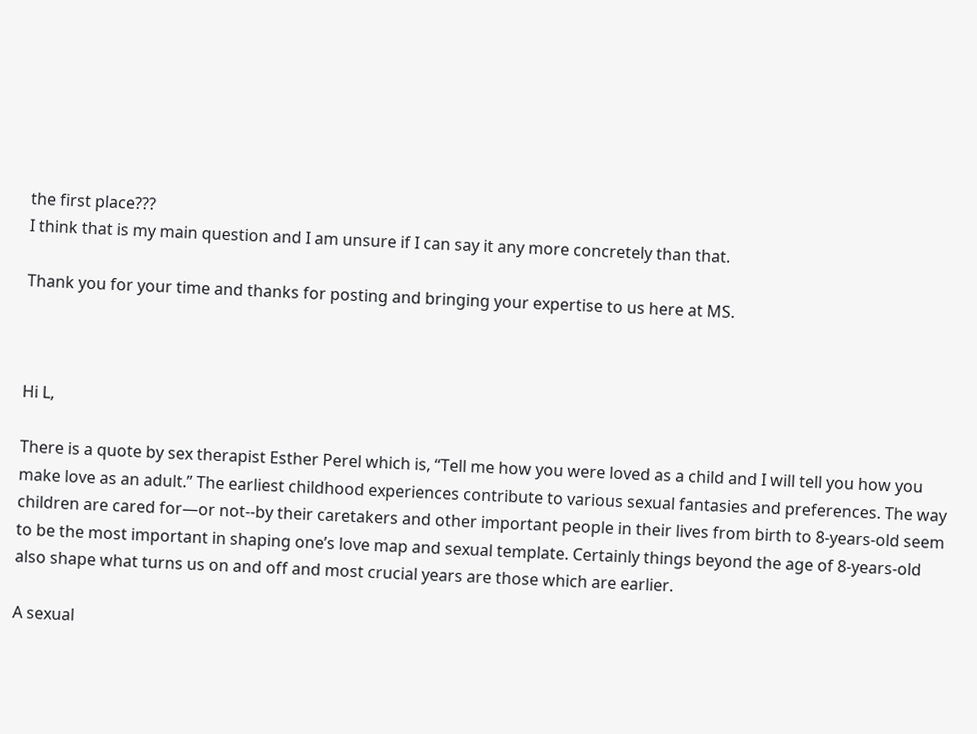the first place???
I think that is my main question and I am unsure if I can say it any more concretely than that.

Thank you for your time and thanks for posting and bringing your expertise to us here at MS.



Hi L,

There is a quote by sex therapist Esther Perel which is, “Tell me how you were loved as a child and I will tell you how you make love as an adult.” The earliest childhood experiences contribute to various sexual fantasies and preferences. The way children are cared for—or not--by their caretakers and other important people in their lives from birth to 8-years-old seem to be the most important in shaping one’s love map and sexual template. Certainly things beyond the age of 8-years-old also shape what turns us on and off and most crucial years are those which are earlier.

A sexual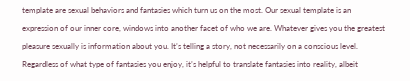template are sexual behaviors and fantasies which turn us on the most. Our sexual template is an expression of our inner core, windows into another facet of who we are. Whatever gives you the greatest pleasure sexually is information about you. It’s telling a story, not necessarily on a conscious level. Regardless of what type of fantasies you enjoy, it’s helpful to translate fantasies into reality, albeit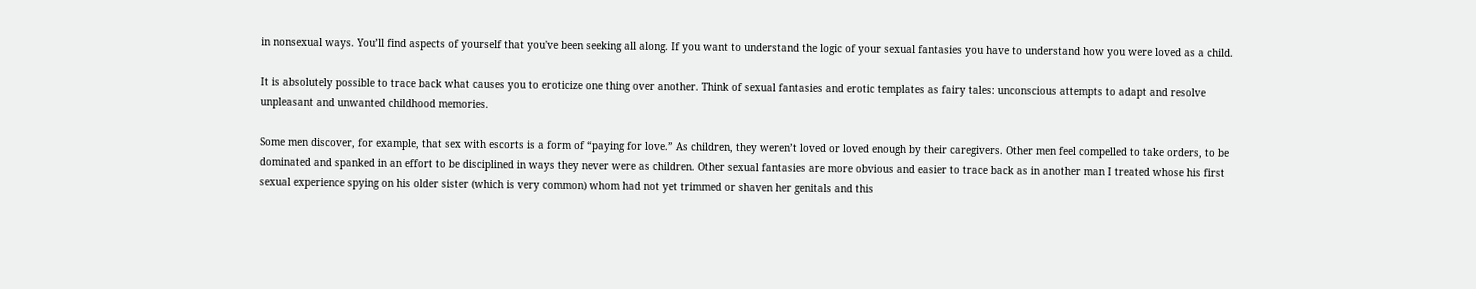in nonsexual ways. You’ll find aspects of yourself that you've been seeking all along. If you want to understand the logic of your sexual fantasies you have to understand how you were loved as a child.

It is absolutely possible to trace back what causes you to eroticize one thing over another. Think of sexual fantasies and erotic templates as fairy tales: unconscious attempts to adapt and resolve unpleasant and unwanted childhood memories.

Some men discover, for example, that sex with escorts is a form of “paying for love.” As children, they weren’t loved or loved enough by their caregivers. Other men feel compelled to take orders, to be dominated and spanked in an effort to be disciplined in ways they never were as children. Other sexual fantasies are more obvious and easier to trace back as in another man I treated whose his first sexual experience spying on his older sister (which is very common) whom had not yet trimmed or shaven her genitals and this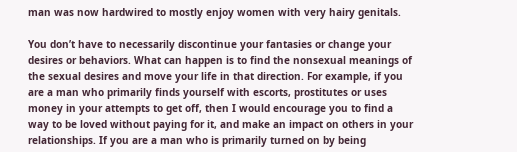man was now hardwired to mostly enjoy women with very hairy genitals.

You don’t have to necessarily discontinue your fantasies or change your desires or behaviors. What can happen is to find the nonsexual meanings of the sexual desires and move your life in that direction. For example, if you are a man who primarily finds yourself with escorts, prostitutes or uses money in your attempts to get off, then I would encourage you to find a way to be loved without paying for it, and make an impact on others in your relationships. If you are a man who is primarily turned on by being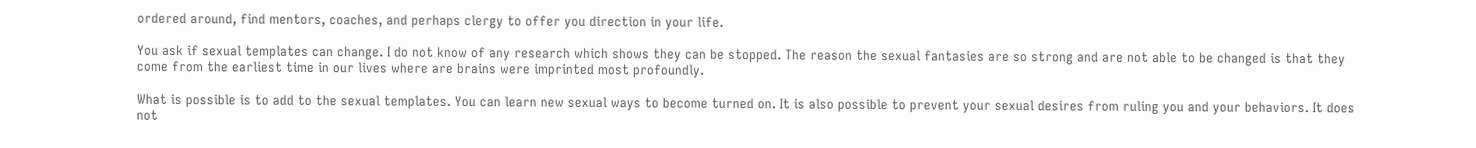ordered around, find mentors, coaches, and perhaps clergy to offer you direction in your life.

You ask if sexual templates can change. I do not know of any research which shows they can be stopped. The reason the sexual fantasies are so strong and are not able to be changed is that they come from the earliest time in our lives where are brains were imprinted most profoundly.

What is possible is to add to the sexual templates. You can learn new sexual ways to become turned on. It is also possible to prevent your sexual desires from ruling you and your behaviors. It does not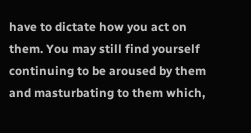have to dictate how you act on them. You may still find yourself continuing to be aroused by them and masturbating to them which,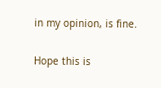in my opinion, is fine.

Hope this is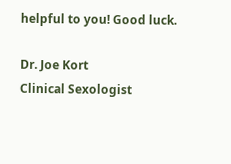helpful to you! Good luck.

Dr. Joe Kort
Clinical Sexologist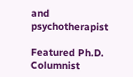and psychotherapist

Featured Ph.D. Columnist